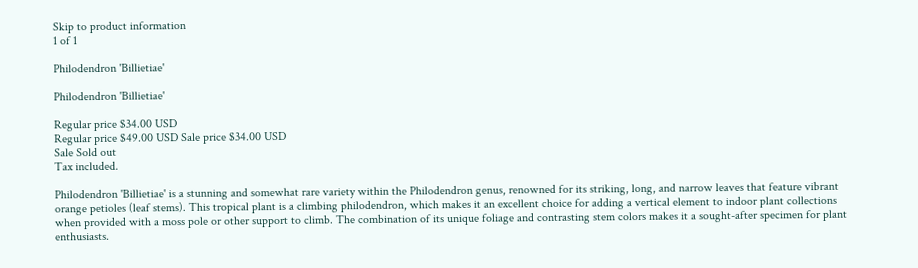Skip to product information
1 of 1

Philodendron 'Billietiae'

Philodendron 'Billietiae'

Regular price $34.00 USD
Regular price $49.00 USD Sale price $34.00 USD
Sale Sold out
Tax included.

Philodendron 'Billietiae' is a stunning and somewhat rare variety within the Philodendron genus, renowned for its striking, long, and narrow leaves that feature vibrant orange petioles (leaf stems). This tropical plant is a climbing philodendron, which makes it an excellent choice for adding a vertical element to indoor plant collections when provided with a moss pole or other support to climb. The combination of its unique foliage and contrasting stem colors makes it a sought-after specimen for plant enthusiasts.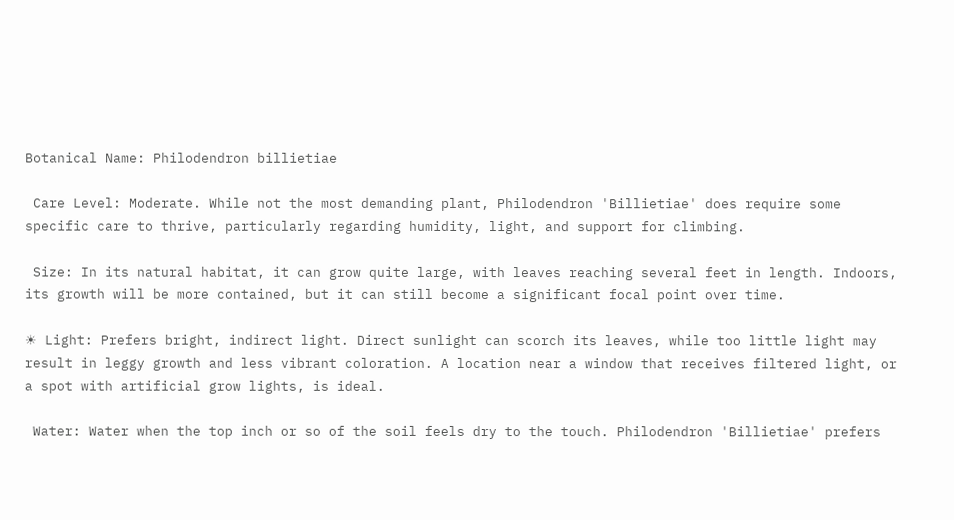Botanical Name: Philodendron billietiae

 Care Level: Moderate. While not the most demanding plant, Philodendron 'Billietiae' does require some specific care to thrive, particularly regarding humidity, light, and support for climbing.

 Size: In its natural habitat, it can grow quite large, with leaves reaching several feet in length. Indoors, its growth will be more contained, but it can still become a significant focal point over time.

☀ Light: Prefers bright, indirect light. Direct sunlight can scorch its leaves, while too little light may result in leggy growth and less vibrant coloration. A location near a window that receives filtered light, or a spot with artificial grow lights, is ideal.

 Water: Water when the top inch or so of the soil feels dry to the touch. Philodendron 'Billietiae' prefers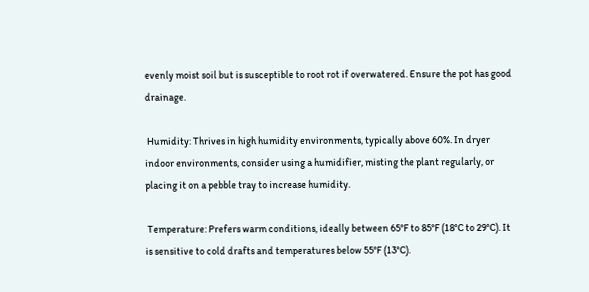evenly moist soil but is susceptible to root rot if overwatered. Ensure the pot has good drainage.

 Humidity: Thrives in high humidity environments, typically above 60%. In dryer indoor environments, consider using a humidifier, misting the plant regularly, or placing it on a pebble tray to increase humidity.

 Temperature: Prefers warm conditions, ideally between 65°F to 85°F (18°C to 29°C). It is sensitive to cold drafts and temperatures below 55°F (13°C).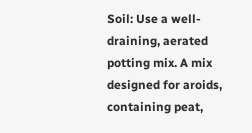Soil: Use a well-draining, aerated potting mix. A mix designed for aroids, containing peat,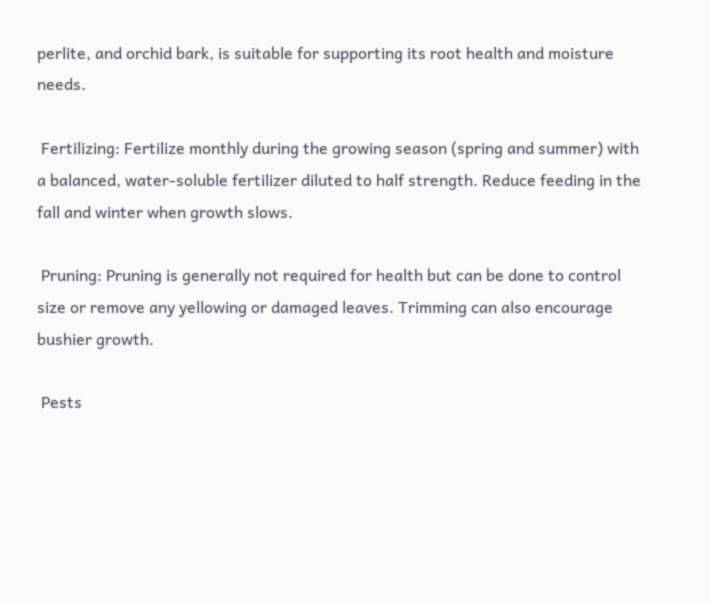perlite, and orchid bark, is suitable for supporting its root health and moisture needs.

 Fertilizing: Fertilize monthly during the growing season (spring and summer) with a balanced, water-soluble fertilizer diluted to half strength. Reduce feeding in the fall and winter when growth slows.

 Pruning: Pruning is generally not required for health but can be done to control size or remove any yellowing or damaged leaves. Trimming can also encourage bushier growth.

 Pests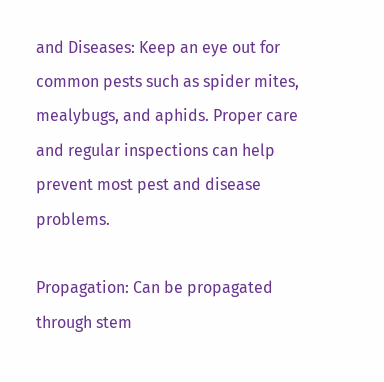and Diseases: Keep an eye out for common pests such as spider mites, mealybugs, and aphids. Proper care and regular inspections can help prevent most pest and disease problems.

Propagation: Can be propagated through stem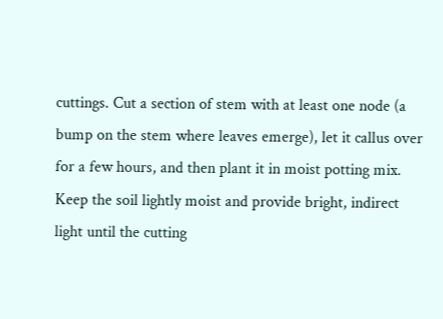cuttings. Cut a section of stem with at least one node (a bump on the stem where leaves emerge), let it callus over for a few hours, and then plant it in moist potting mix. Keep the soil lightly moist and provide bright, indirect light until the cutting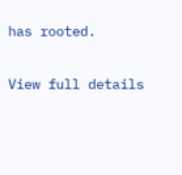has rooted.

View full details